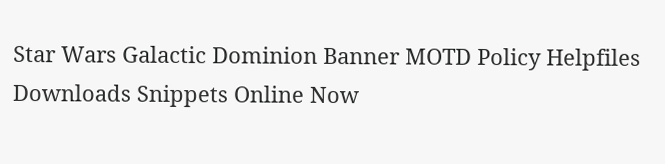Star Wars Galactic Dominion Banner MOTD Policy Helpfiles Downloads Snippets Online Now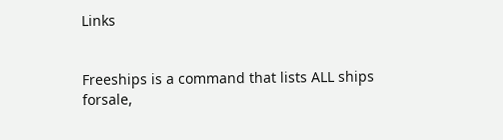Links


Freeships is a command that lists ALL ships forsale,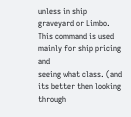unless in ship
graveyard or Limbo. This command is used mainly for ship pricing and
seeing what class. (and its better then looking through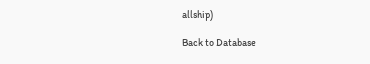allship)

Back to Database